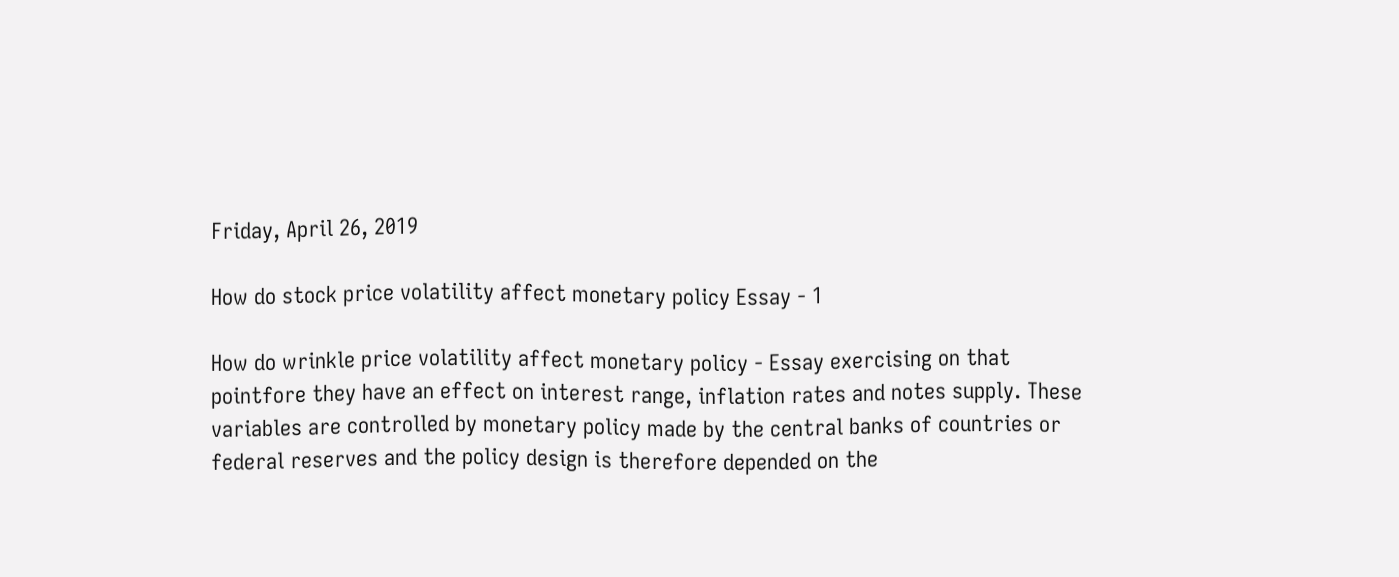Friday, April 26, 2019

How do stock price volatility affect monetary policy Essay - 1

How do wrinkle price volatility affect monetary policy - Essay exercising on that pointfore they have an effect on interest range, inflation rates and notes supply. These variables are controlled by monetary policy made by the central banks of countries or federal reserves and the policy design is therefore depended on the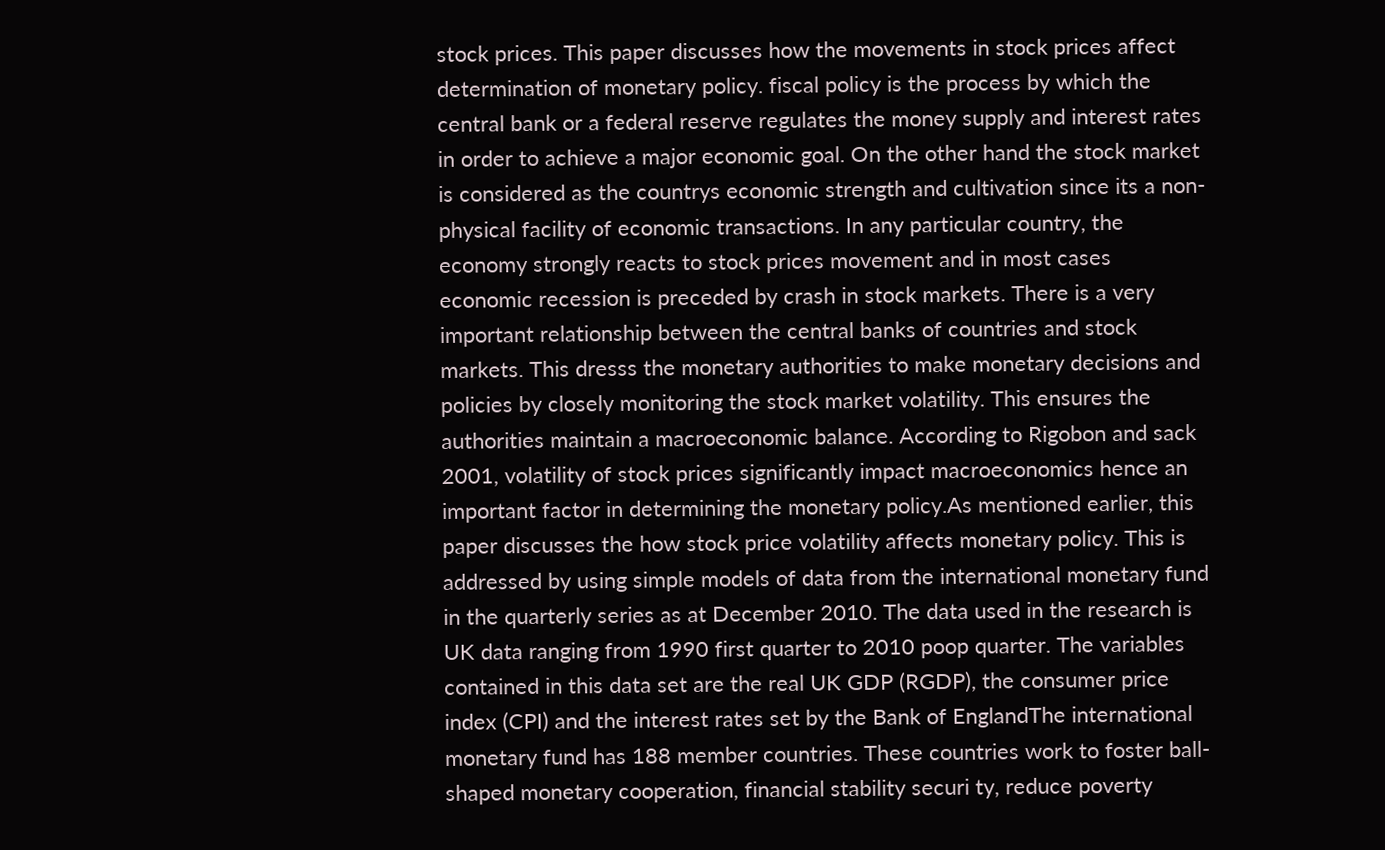stock prices. This paper discusses how the movements in stock prices affect determination of monetary policy. fiscal policy is the process by which the central bank or a federal reserve regulates the money supply and interest rates in order to achieve a major economic goal. On the other hand the stock market is considered as the countrys economic strength and cultivation since its a non-physical facility of economic transactions. In any particular country, the economy strongly reacts to stock prices movement and in most cases economic recession is preceded by crash in stock markets. There is a very important relationship between the central banks of countries and stock markets. This dresss the monetary authorities to make monetary decisions and policies by closely monitoring the stock market volatility. This ensures the authorities maintain a macroeconomic balance. According to Rigobon and sack 2001, volatility of stock prices significantly impact macroeconomics hence an important factor in determining the monetary policy.As mentioned earlier, this paper discusses the how stock price volatility affects monetary policy. This is addressed by using simple models of data from the international monetary fund in the quarterly series as at December 2010. The data used in the research is UK data ranging from 1990 first quarter to 2010 poop quarter. The variables contained in this data set are the real UK GDP (RGDP), the consumer price index (CPI) and the interest rates set by the Bank of EnglandThe international monetary fund has 188 member countries. These countries work to foster ball-shaped monetary cooperation, financial stability securi ty, reduce poverty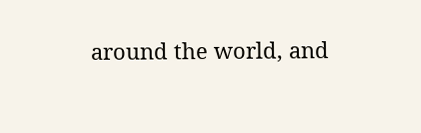around the world, and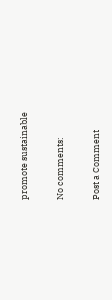promote sustainable

No comments:

Post a Comment